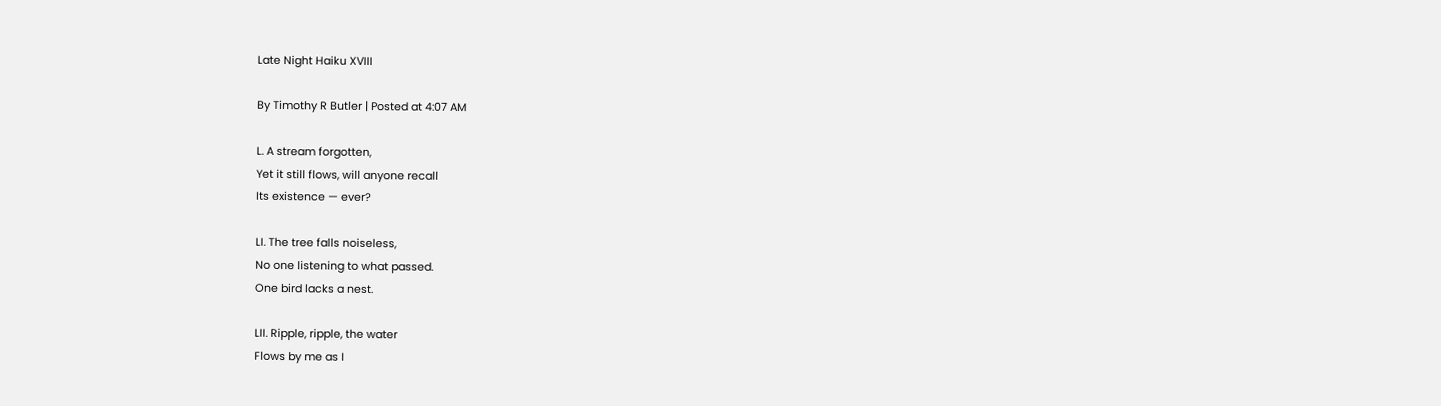Late Night Haiku XVIII

By Timothy R Butler | Posted at 4:07 AM

L. A stream forgotten,
Yet it still flows, will anyone recall
Its existence — ever?

LI. The tree falls noiseless,
No one listening to what passed.
One bird lacks a nest.

LII. Ripple, ripple, the water
Flows by me as I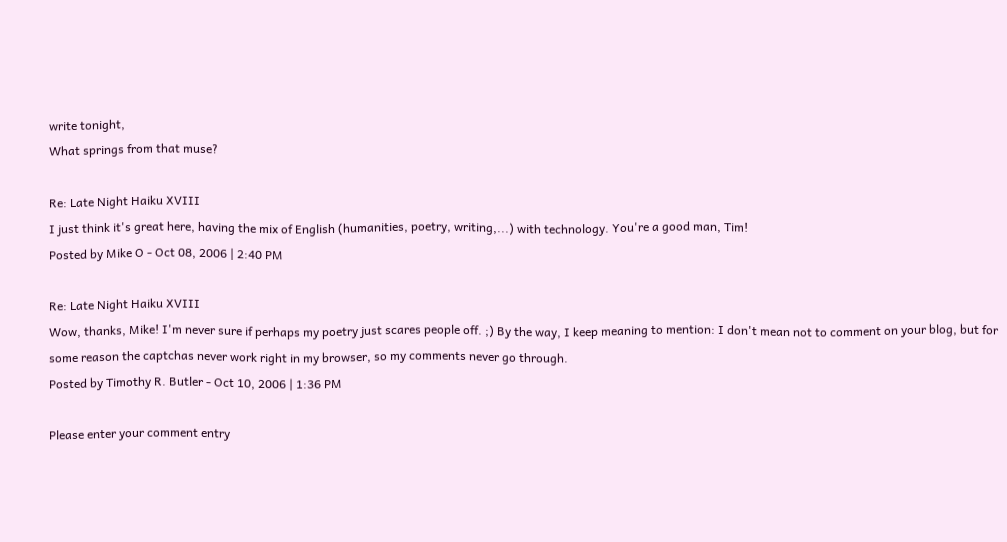write tonight,
What springs from that muse?

Re: Late Night Haiku XVIII
I just think it's great here, having the mix of English (humanities, poetry, writing,...) with technology. You're a good man, Tim!
Posted by Mike O - Oct 08, 2006 | 2:40 PM

Re: Late Night Haiku XVIII
Wow, thanks, Mike! I'm never sure if perhaps my poetry just scares people off. ;) By the way, I keep meaning to mention: I don't mean not to comment on your blog, but for some reason the captchas never work right in my browser, so my comments never go through.
Posted by Timothy R. Butler - Oct 10, 2006 | 1:36 PM

Please enter your comment entry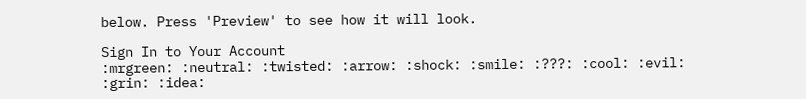below. Press 'Preview' to see how it will look.

Sign In to Your Account
:mrgreen: :neutral: :twisted: :arrow: :shock: :smile: :???: :cool: :evil: :grin: :idea: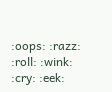:oops: :razz: :roll: :wink: :cry: :eek: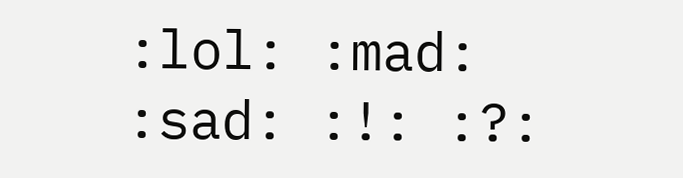:lol: :mad: :sad: :!: :?: